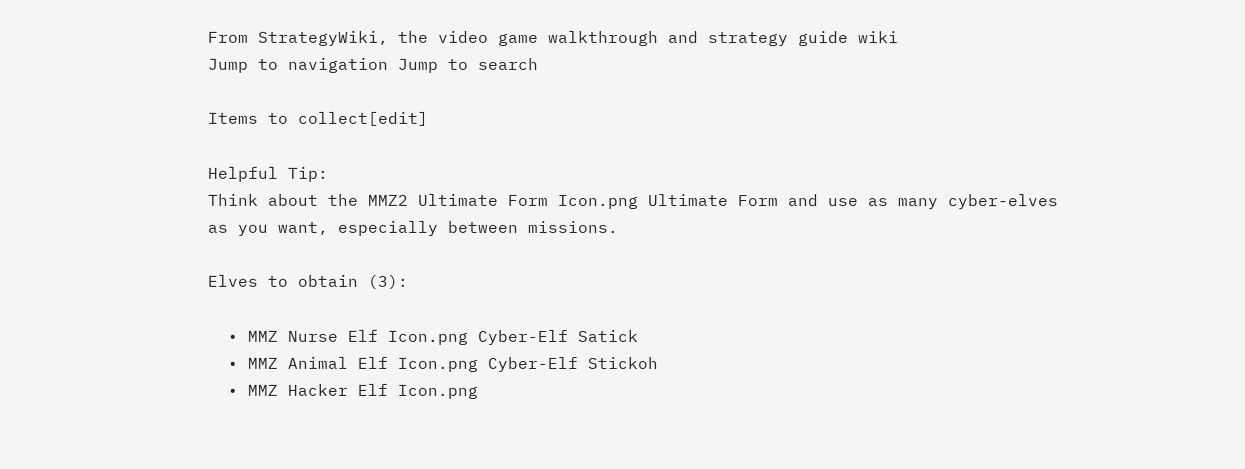From StrategyWiki, the video game walkthrough and strategy guide wiki
Jump to navigation Jump to search

Items to collect[edit]

Helpful Tip:
Think about the MMZ2 Ultimate Form Icon.png Ultimate Form and use as many cyber-elves as you want, especially between missions.

Elves to obtain (3):

  • MMZ Nurse Elf Icon.png Cyber-Elf Satick
  • MMZ Animal Elf Icon.png Cyber-Elf Stickoh
  • MMZ Hacker Elf Icon.png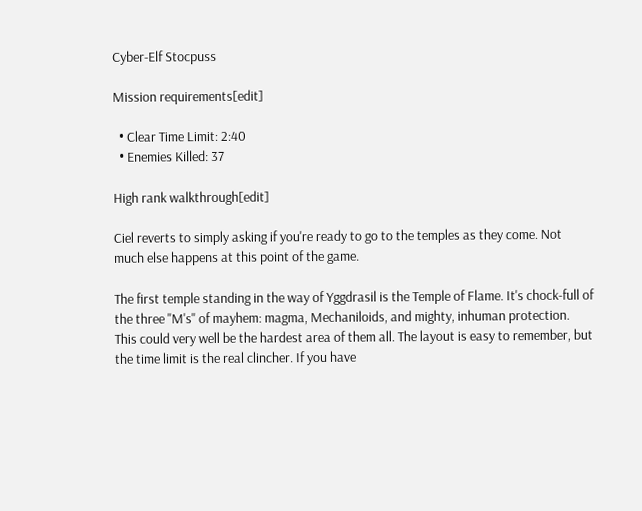Cyber-Elf Stocpuss

Mission requirements[edit]

  • Clear Time Limit: 2:40
  • Enemies Killed: 37

High rank walkthrough[edit]

Ciel reverts to simply asking if you're ready to go to the temples as they come. Not much else happens at this point of the game.

The first temple standing in the way of Yggdrasil is the Temple of Flame. It's chock-full of the three "M's" of mayhem: magma, Mechaniloids, and mighty, inhuman protection. This could very well be the hardest area of them all. The layout is easy to remember, but the time limit is the real clincher. If you have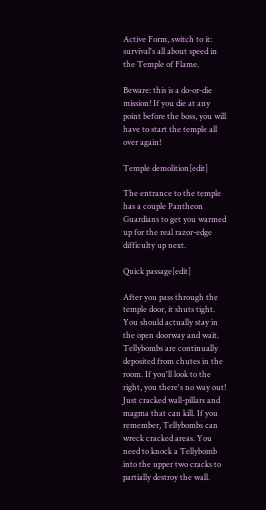Active Form, switch to it: survival's all about speed in the Temple of Flame.

Beware: this is a do-or-die mission! If you die at any point before the boss, you will have to start the temple all over again!

Temple demolition[edit]

The entrance to the temple has a couple Pantheon Guardians to get you warmed up for the real razor-edge difficulty up next.

Quick passage[edit]

After you pass through the temple door, it shuts tight. You should actually stay in the open doorway and wait. Tellybombs are continually deposited from chutes in the room. If you'll look to the right, you there's no way out! Just cracked wall-pillars and magma that can kill. If you remember, Tellybombs can wreck cracked areas. You need to knock a Tellybomb into the upper two cracks to partially destroy the wall.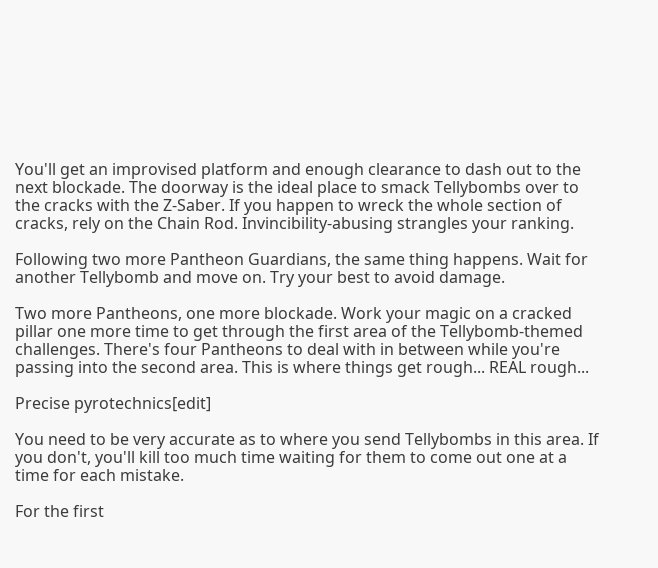You'll get an improvised platform and enough clearance to dash out to the next blockade. The doorway is the ideal place to smack Tellybombs over to the cracks with the Z-Saber. If you happen to wreck the whole section of cracks, rely on the Chain Rod. Invincibility-abusing strangles your ranking.

Following two more Pantheon Guardians, the same thing happens. Wait for another Tellybomb and move on. Try your best to avoid damage.

Two more Pantheons, one more blockade. Work your magic on a cracked pillar one more time to get through the first area of the Tellybomb-themed challenges. There's four Pantheons to deal with in between while you're passing into the second area. This is where things get rough... REAL rough...

Precise pyrotechnics[edit]

You need to be very accurate as to where you send Tellybombs in this area. If you don't, you'll kill too much time waiting for them to come out one at a time for each mistake.

For the first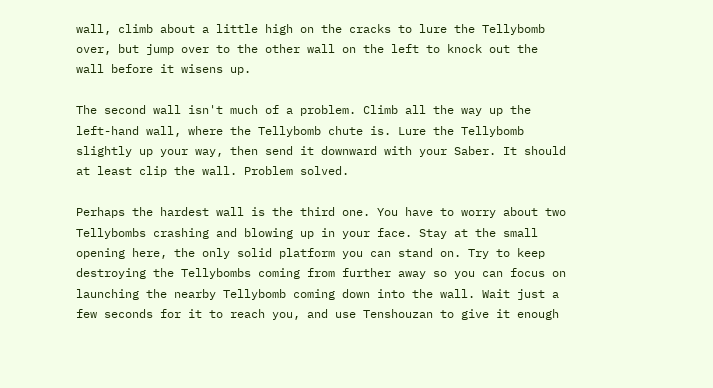wall, climb about a little high on the cracks to lure the Tellybomb over, but jump over to the other wall on the left to knock out the wall before it wisens up.

The second wall isn't much of a problem. Climb all the way up the left-hand wall, where the Tellybomb chute is. Lure the Tellybomb slightly up your way, then send it downward with your Saber. It should at least clip the wall. Problem solved.

Perhaps the hardest wall is the third one. You have to worry about two Tellybombs crashing and blowing up in your face. Stay at the small opening here, the only solid platform you can stand on. Try to keep destroying the Tellybombs coming from further away so you can focus on launching the nearby Tellybomb coming down into the wall. Wait just a few seconds for it to reach you, and use Tenshouzan to give it enough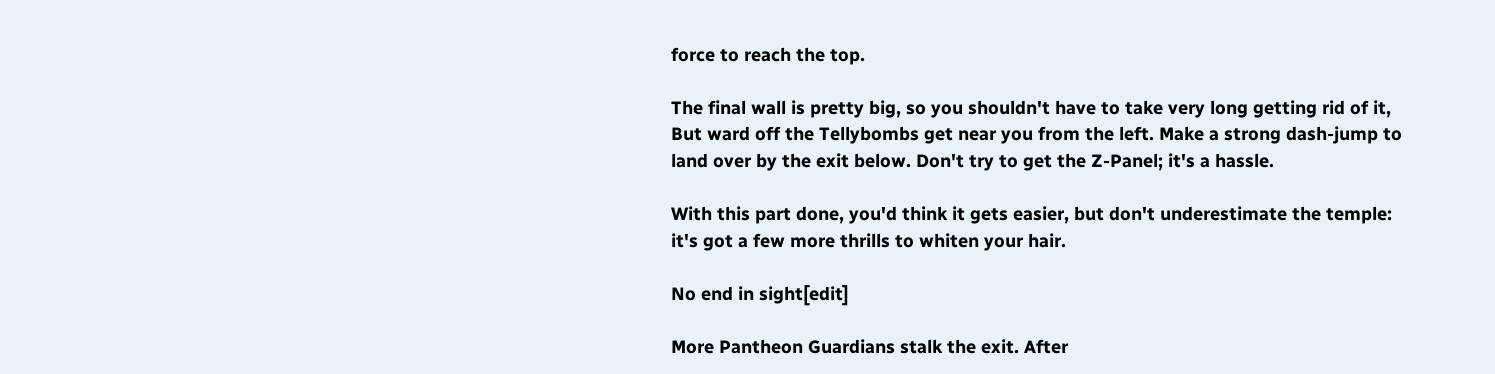force to reach the top.

The final wall is pretty big, so you shouldn't have to take very long getting rid of it, But ward off the Tellybombs get near you from the left. Make a strong dash-jump to land over by the exit below. Don't try to get the Z-Panel; it's a hassle.

With this part done, you'd think it gets easier, but don't underestimate the temple: it's got a few more thrills to whiten your hair.

No end in sight[edit]

More Pantheon Guardians stalk the exit. After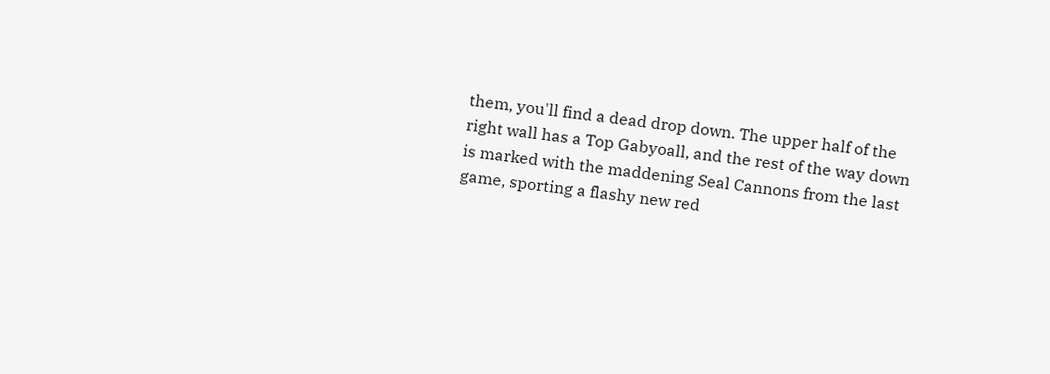them, you'll find a dead drop down. The upper half of the right wall has a Top Gabyoall, and the rest of the way down is marked with the maddening Seal Cannons from the last game, sporting a flashy new red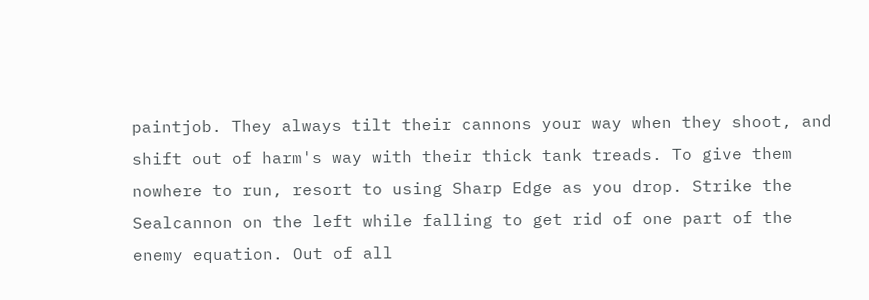paintjob. They always tilt their cannons your way when they shoot, and shift out of harm's way with their thick tank treads. To give them nowhere to run, resort to using Sharp Edge as you drop. Strike the Sealcannon on the left while falling to get rid of one part of the enemy equation. Out of all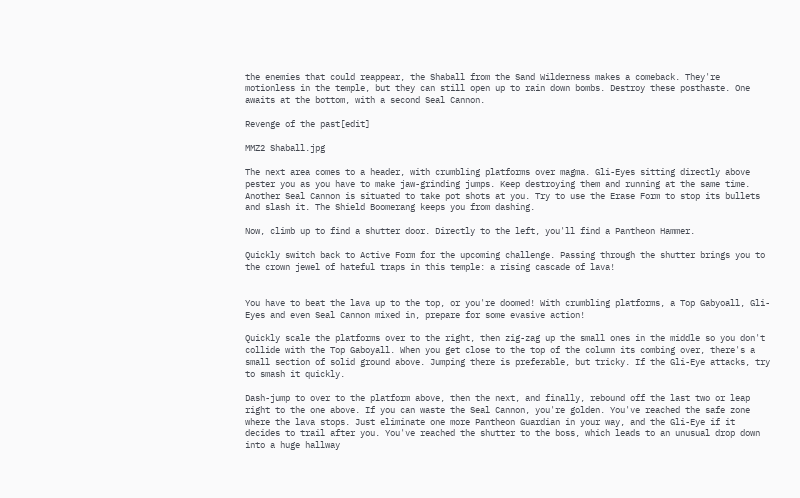the enemies that could reappear, the Shaball from the Sand Wilderness makes a comeback. They're motionless in the temple, but they can still open up to rain down bombs. Destroy these posthaste. One awaits at the bottom, with a second Seal Cannon.

Revenge of the past[edit]

MMZ2 Shaball.jpg

The next area comes to a header, with crumbling platforms over magma. Gli-Eyes sitting directly above pester you as you have to make jaw-grinding jumps. Keep destroying them and running at the same time. Another Seal Cannon is situated to take pot shots at you. Try to use the Erase Form to stop its bullets and slash it. The Shield Boomerang keeps you from dashing.

Now, climb up to find a shutter door. Directly to the left, you'll find a Pantheon Hammer.

Quickly switch back to Active Form for the upcoming challenge. Passing through the shutter brings you to the crown jewel of hateful traps in this temple: a rising cascade of lava!


You have to beat the lava up to the top, or you're doomed! With crumbling platforms, a Top Gabyoall, Gli-Eyes and even Seal Cannon mixed in, prepare for some evasive action!

Quickly scale the platforms over to the right, then zig-zag up the small ones in the middle so you don't collide with the Top Gaboyall. When you get close to the top of the column its combing over, there's a small section of solid ground above. Jumping there is preferable, but tricky. If the Gli-Eye attacks, try to smash it quickly.

Dash-jump to over to the platform above, then the next, and finally, rebound off the last two or leap right to the one above. If you can waste the Seal Cannon, you're golden. You've reached the safe zone where the lava stops. Just eliminate one more Pantheon Guardian in your way, and the Gli-Eye if it decides to trail after you. You've reached the shutter to the boss, which leads to an unusual drop down into a huge hallway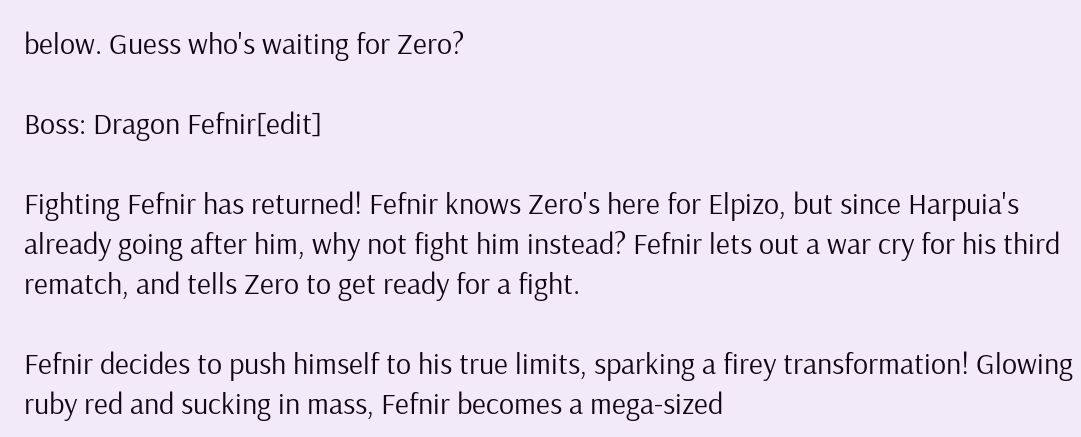below. Guess who's waiting for Zero?

Boss: Dragon Fefnir[edit]

Fighting Fefnir has returned! Fefnir knows Zero's here for Elpizo, but since Harpuia's already going after him, why not fight him instead? Fefnir lets out a war cry for his third rematch, and tells Zero to get ready for a fight.

Fefnir decides to push himself to his true limits, sparking a firey transformation! Glowing ruby red and sucking in mass, Fefnir becomes a mega-sized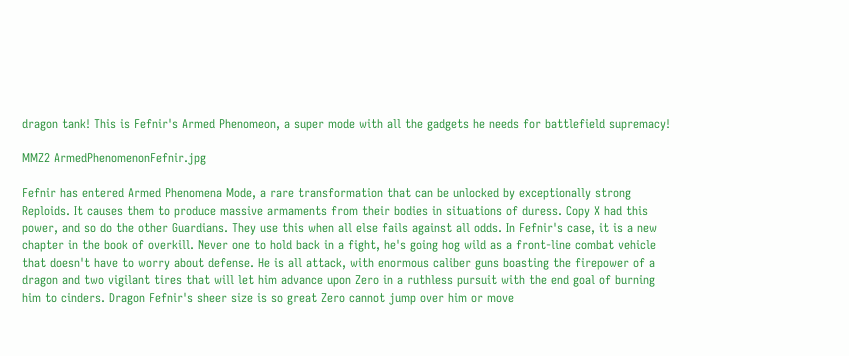dragon tank! This is Fefnir's Armed Phenomeon, a super mode with all the gadgets he needs for battlefield supremacy!

MMZ2 ArmedPhenomenonFefnir.jpg

Fefnir has entered Armed Phenomena Mode, a rare transformation that can be unlocked by exceptionally strong Reploids. It causes them to produce massive armaments from their bodies in situations of duress. Copy X had this power, and so do the other Guardians. They use this when all else fails against all odds. In Fefnir's case, it is a new chapter in the book of overkill. Never one to hold back in a fight, he's going hog wild as a front-line combat vehicle that doesn't have to worry about defense. He is all attack, with enormous caliber guns boasting the firepower of a dragon and two vigilant tires that will let him advance upon Zero in a ruthless pursuit with the end goal of burning him to cinders. Dragon Fefnir's sheer size is so great Zero cannot jump over him or move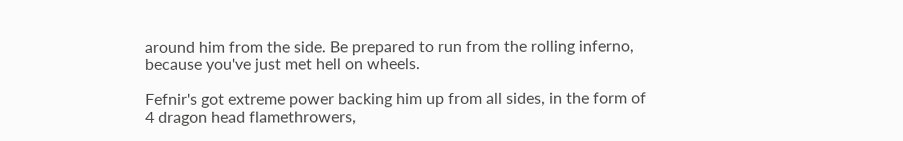around him from the side. Be prepared to run from the rolling inferno, because you've just met hell on wheels.

Fefnir's got extreme power backing him up from all sides, in the form of 4 dragon head flamethrowers,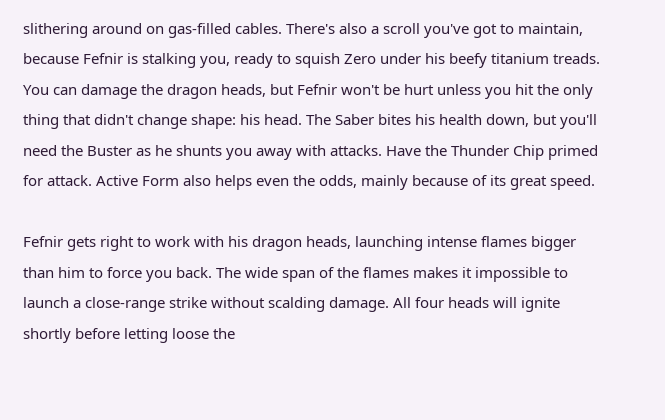slithering around on gas-filled cables. There's also a scroll you've got to maintain, because Fefnir is stalking you, ready to squish Zero under his beefy titanium treads. You can damage the dragon heads, but Fefnir won't be hurt unless you hit the only thing that didn't change shape: his head. The Saber bites his health down, but you'll need the Buster as he shunts you away with attacks. Have the Thunder Chip primed for attack. Active Form also helps even the odds, mainly because of its great speed.

Fefnir gets right to work with his dragon heads, launching intense flames bigger than him to force you back. The wide span of the flames makes it impossible to launch a close-range strike without scalding damage. All four heads will ignite shortly before letting loose the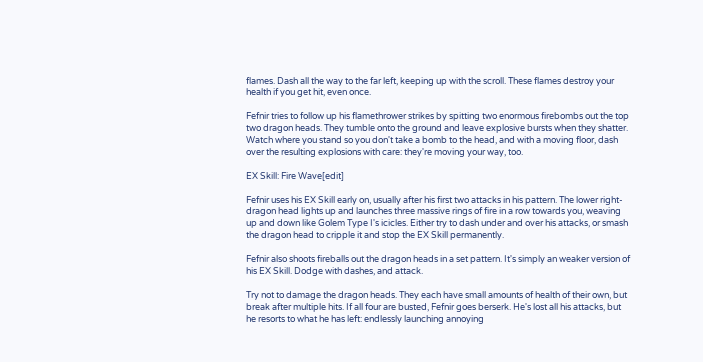flames. Dash all the way to the far left, keeping up with the scroll. These flames destroy your health if you get hit, even once.

Fefnir tries to follow up his flamethrower strikes by spitting two enormous firebombs out the top two dragon heads. They tumble onto the ground and leave explosive bursts when they shatter. Watch where you stand so you don't take a bomb to the head, and with a moving floor, dash over the resulting explosions with care: they're moving your way, too.

EX Skill: Fire Wave[edit]

Fefnir uses his EX Skill early on, usually after his first two attacks in his pattern. The lower right-dragon head lights up and launches three massive rings of fire in a row towards you, weaving up and down like Golem Type I's icicles. Either try to dash under and over his attacks, or smash the dragon head to cripple it and stop the EX Skill permanently.

Fefnir also shoots fireballs out the dragon heads in a set pattern. It's simply an weaker version of his EX Skill. Dodge with dashes, and attack.

Try not to damage the dragon heads. They each have small amounts of health of their own, but break after multiple hits. If all four are busted, Fefnir goes berserk. He's lost all his attacks, but he resorts to what he has left: endlessly launching annoying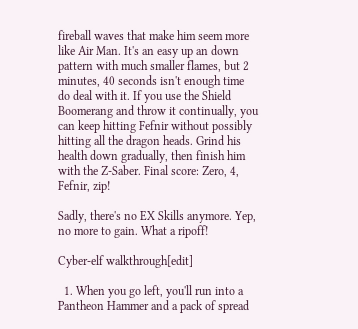fireball waves that make him seem more like Air Man. It's an easy up an down pattern with much smaller flames, but 2 minutes, 40 seconds isn't enough time do deal with it. If you use the Shield Boomerang and throw it continually, you can keep hitting Fefnir without possibly hitting all the dragon heads. Grind his health down gradually, then finish him with the Z-Saber. Final score: Zero, 4, Fefnir, zip!

Sadly, there's no EX Skills anymore. Yep, no more to gain. What a ripoff!

Cyber-elf walkthrough[edit]

  1. When you go left, you'll run into a Pantheon Hammer and a pack of spread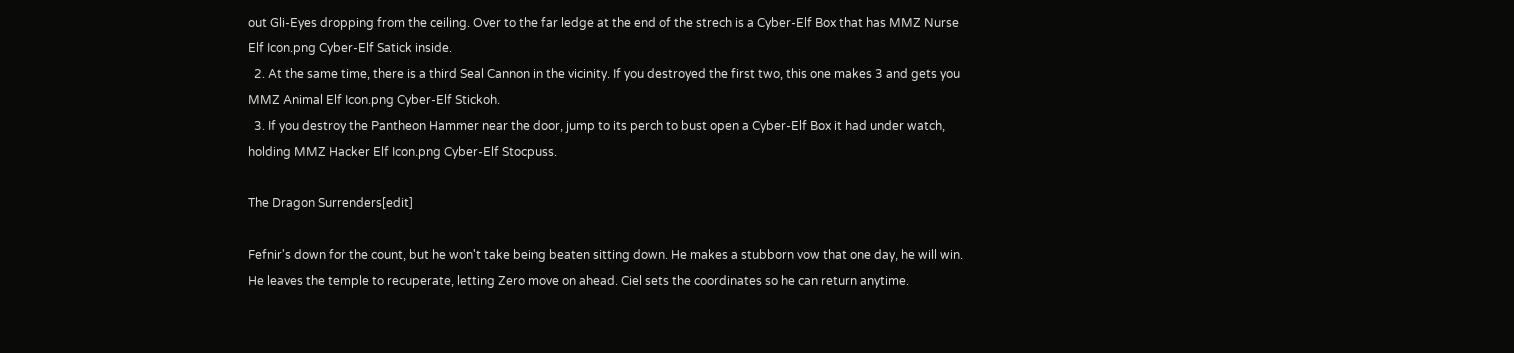out Gli-Eyes dropping from the ceiling. Over to the far ledge at the end of the strech is a Cyber-Elf Box that has MMZ Nurse Elf Icon.png Cyber-Elf Satick inside.
  2. At the same time, there is a third Seal Cannon in the vicinity. If you destroyed the first two, this one makes 3 and gets you MMZ Animal Elf Icon.png Cyber-Elf Stickoh.
  3. If you destroy the Pantheon Hammer near the door, jump to its perch to bust open a Cyber-Elf Box it had under watch, holding MMZ Hacker Elf Icon.png Cyber-Elf Stocpuss.

The Dragon Surrenders[edit]

Fefnir's down for the count, but he won't take being beaten sitting down. He makes a stubborn vow that one day, he will win. He leaves the temple to recuperate, letting Zero move on ahead. Ciel sets the coordinates so he can return anytime.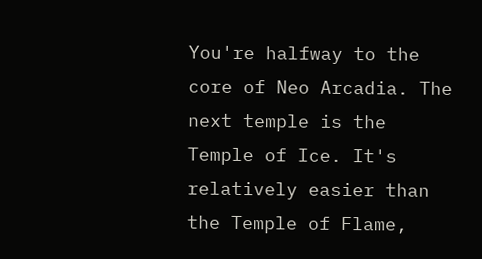You're halfway to the core of Neo Arcadia. The next temple is the Temple of Ice. It's relatively easier than the Temple of Flame,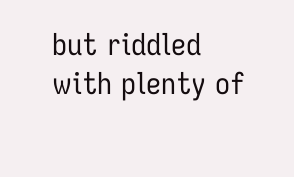but riddled with plenty of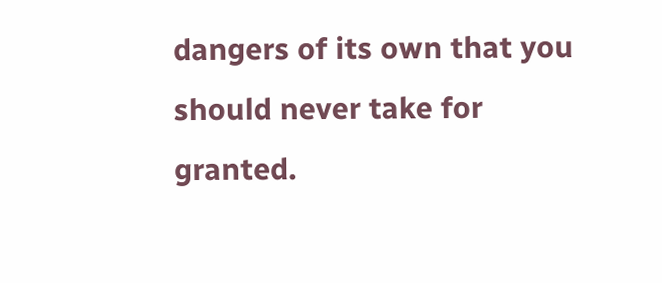dangers of its own that you should never take for granted.